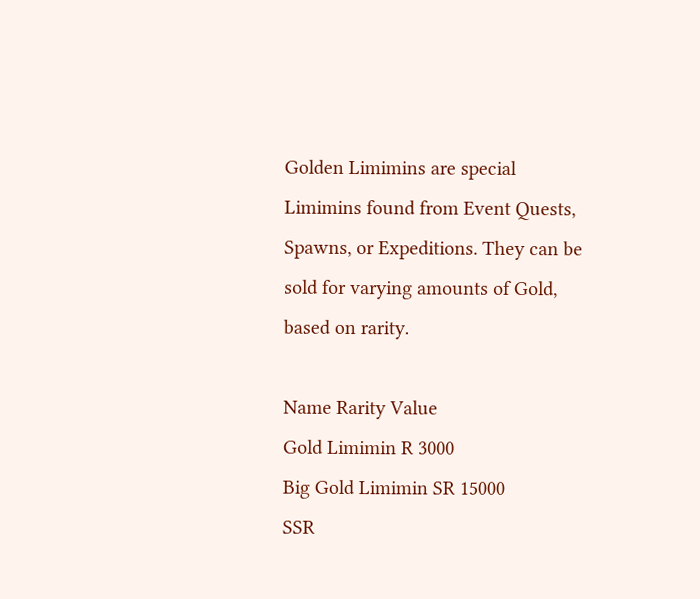Golden Limimins are special Limimins found from Event Quests, Spawns, or Expeditions. They can be sold for varying amounts of Gold, based on rarity.

Name Rarity Value
Gold Limimin R 3000
Big Gold Limimin SR 15000
SSR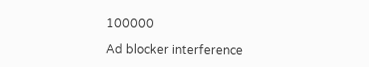100000

Ad blocker interference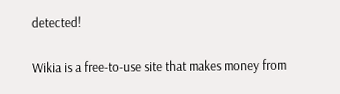detected!

Wikia is a free-to-use site that makes money from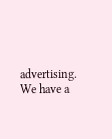advertising. We have a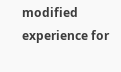modified experience for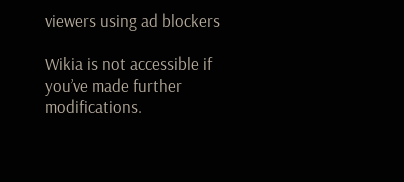viewers using ad blockers

Wikia is not accessible if you’ve made further modifications.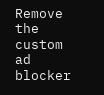Remove the custom ad blocker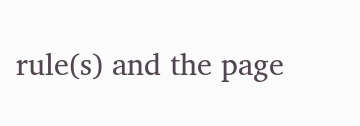rule(s) and the page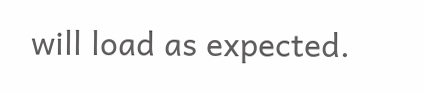will load as expected.